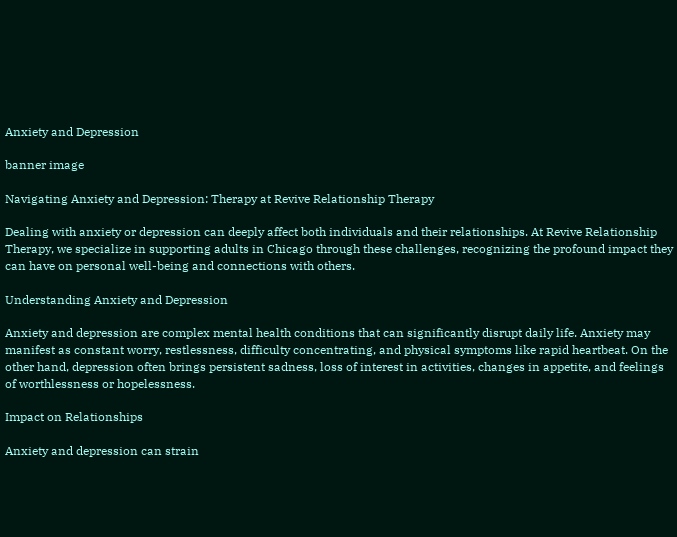Anxiety and Depression

banner image

Navigating Anxiety and Depression: Therapy at Revive Relationship Therapy

Dealing with anxiety or depression can deeply affect both individuals and their relationships. At Revive Relationship Therapy, we specialize in supporting adults in Chicago through these challenges, recognizing the profound impact they can have on personal well-being and connections with others.

Understanding Anxiety and Depression

Anxiety and depression are complex mental health conditions that can significantly disrupt daily life. Anxiety may manifest as constant worry, restlessness, difficulty concentrating, and physical symptoms like rapid heartbeat. On the other hand, depression often brings persistent sadness, loss of interest in activities, changes in appetite, and feelings of worthlessness or hopelessness.

Impact on Relationships

Anxiety and depression can strain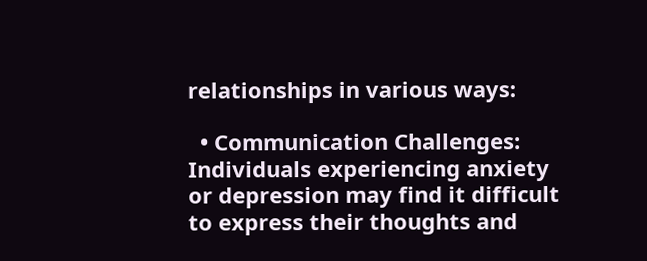relationships in various ways:

  • Communication Challenges: Individuals experiencing anxiety or depression may find it difficult to express their thoughts and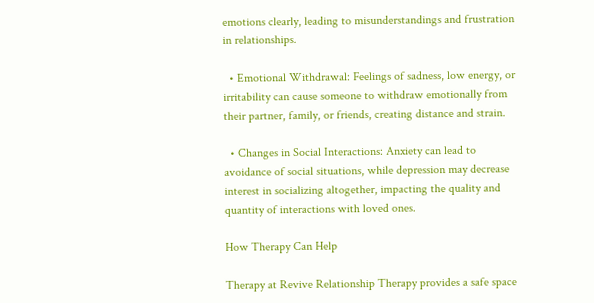emotions clearly, leading to misunderstandings and frustration in relationships.

  • Emotional Withdrawal: Feelings of sadness, low energy, or irritability can cause someone to withdraw emotionally from their partner, family, or friends, creating distance and strain.

  • Changes in Social Interactions: Anxiety can lead to avoidance of social situations, while depression may decrease interest in socializing altogether, impacting the quality and quantity of interactions with loved ones.

How Therapy Can Help

Therapy at Revive Relationship Therapy provides a safe space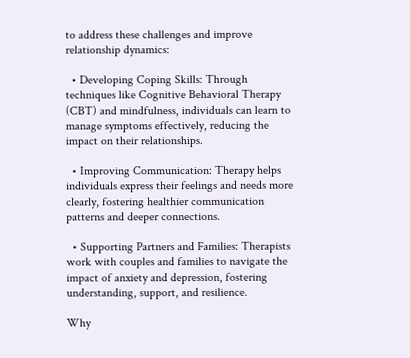to address these challenges and improve relationship dynamics:

  • Developing Coping Skills: Through techniques like Cognitive Behavioral Therapy (CBT) and mindfulness, individuals can learn to manage symptoms effectively, reducing the impact on their relationships.

  • Improving Communication: Therapy helps individuals express their feelings and needs more clearly, fostering healthier communication patterns and deeper connections.

  • Supporting Partners and Families: Therapists work with couples and families to navigate the impact of anxiety and depression, fostering understanding, support, and resilience.

Why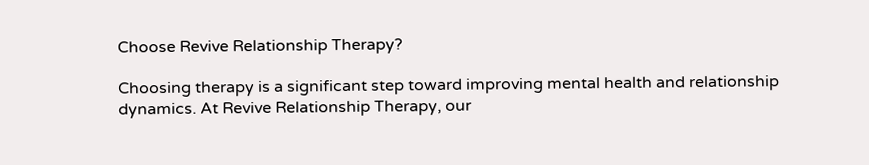Choose Revive Relationship Therapy?

Choosing therapy is a significant step toward improving mental health and relationship dynamics. At Revive Relationship Therapy, our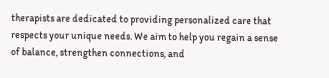therapists are dedicated to providing personalized care that respects your unique needs. We aim to help you regain a sense of balance, strengthen connections, and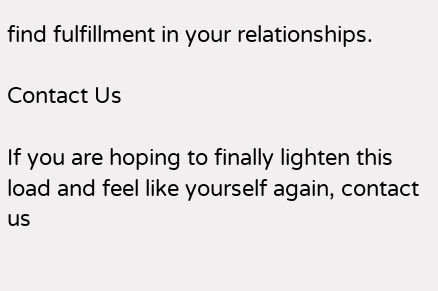find fulfillment in your relationships.

Contact Us

If you are hoping to finally lighten this load and feel like yourself again, contact us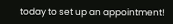today to set up an appointment!